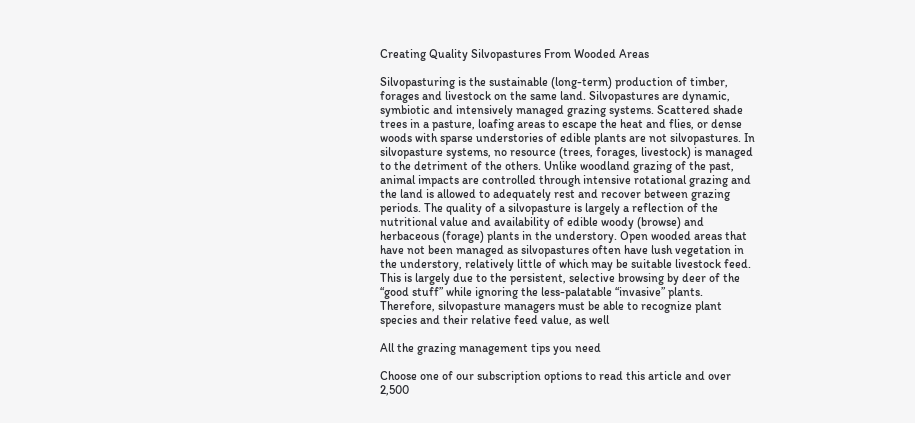Creating Quality Silvopastures From Wooded Areas

Silvopasturing is the sustainable (long-term) production of timber, forages and livestock on the same land. Silvopastures are dynamic, symbiotic and intensively managed grazing systems. Scattered shade trees in a pasture, loafing areas to escape the heat and flies, or dense woods with sparse understories of edible plants are not silvopastures. In silvopasture systems, no resource (trees, forages, livestock) is managed to the detriment of the others. Unlike woodland grazing of the past, animal impacts are controlled through intensive rotational grazing and the land is allowed to adequately rest and recover between grazing periods. The quality of a silvopasture is largely a reflection of the nutritional value and availability of edible woody (browse) and herbaceous (forage) plants in the understory. Open wooded areas that have not been managed as silvopastures often have lush vegetation in the understory, relatively little of which may be suitable livestock feed. This is largely due to the persistent, selective browsing by deer of the “good stuff” while ignoring the less-palatable “invasive” plants. Therefore, silvopasture managers must be able to recognize plant species and their relative feed value, as well

All the grazing management tips you need

Choose one of our subscription options to read this article and over 2,500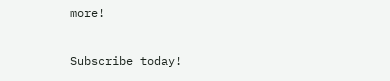more!

Subscribe today!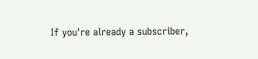If you're already a subscriber,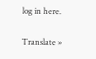log in here.

Translate »